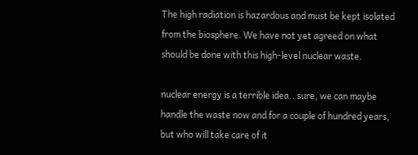The high radiation is hazardous and must be kept isolated from the biosphere. We have not yet agreed on what should be done with this high-level nuclear waste.

nuclear energy is a terrible idea.. sure, we can maybe handle the waste now and for a couple of hundred years, but who will take care of it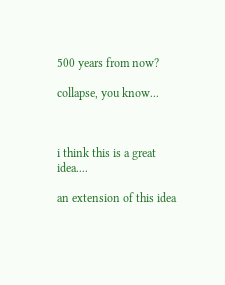500 years from now?

collapse, you know...



i think this is a great idea....

an extension of this idea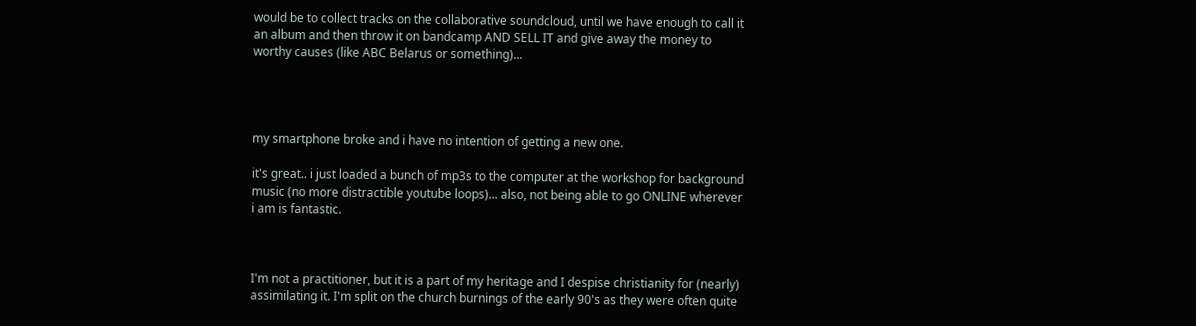would be to collect tracks on the collaborative soundcloud, until we have enough to call it an album and then throw it on bandcamp AND SELL IT and give away the money to worthy causes (like ABC Belarus or something)...




my smartphone broke and i have no intention of getting a new one.

it's great.. i just loaded a bunch of mp3s to the computer at the workshop for background music (no more distractible youtube loops)... also, not being able to go ONLINE wherever i am is fantastic.



I'm not a practitioner, but it is a part of my heritage and I despise christianity for (nearly) assimilating it. I'm split on the church burnings of the early 90's as they were often quite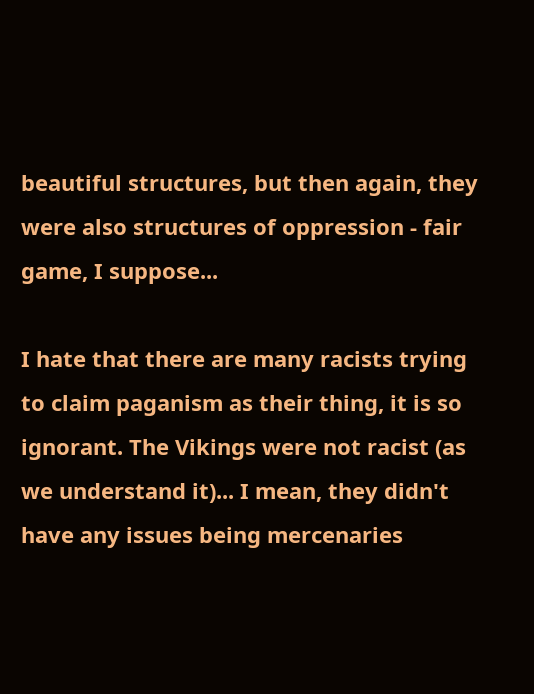beautiful structures, but then again, they were also structures of oppression - fair game, I suppose...

I hate that there are many racists trying to claim paganism as their thing, it is so ignorant. The Vikings were not racist (as we understand it)... I mean, they didn't have any issues being mercenaries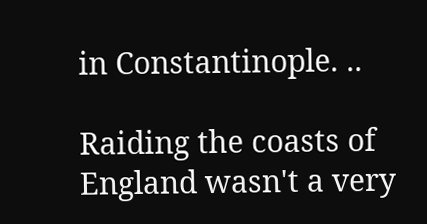in Constantinople. ..

Raiding the coasts of England wasn't a very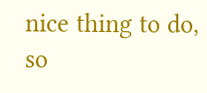nice thing to do, so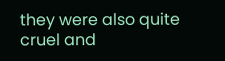they were also quite cruel and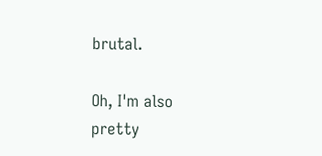brutal.

Oh, I'm also pretty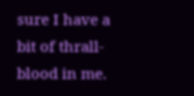sure I have a bit of thrall-blood in me.